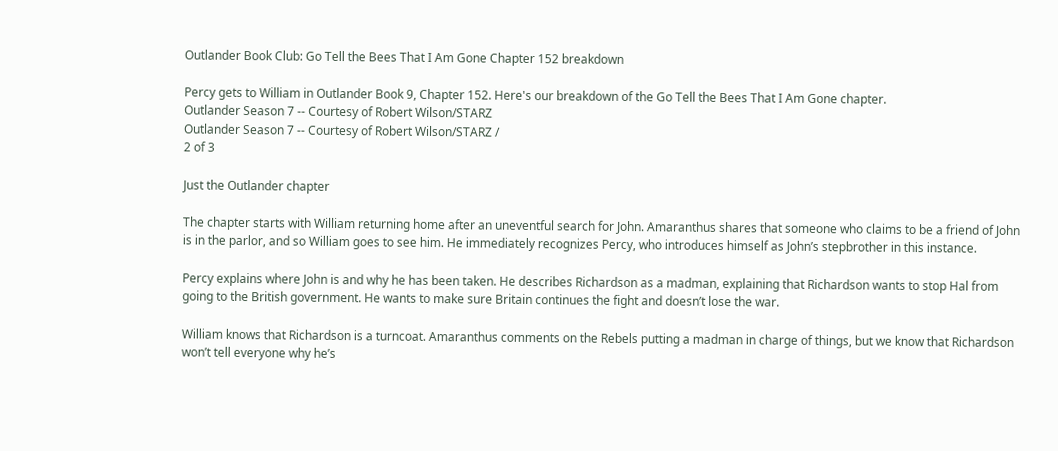Outlander Book Club: Go Tell the Bees That I Am Gone Chapter 152 breakdown

Percy gets to William in Outlander Book 9, Chapter 152. Here's our breakdown of the Go Tell the Bees That I Am Gone chapter.
Outlander Season 7 -- Courtesy of Robert Wilson/STARZ
Outlander Season 7 -- Courtesy of Robert Wilson/STARZ /
2 of 3

Just the Outlander chapter

The chapter starts with William returning home after an uneventful search for John. Amaranthus shares that someone who claims to be a friend of John is in the parlor, and so William goes to see him. He immediately recognizes Percy, who introduces himself as John’s stepbrother in this instance.

Percy explains where John is and why he has been taken. He describes Richardson as a madman, explaining that Richardson wants to stop Hal from going to the British government. He wants to make sure Britain continues the fight and doesn’t lose the war.

William knows that Richardson is a turncoat. Amaranthus comments on the Rebels putting a madman in charge of things, but we know that Richardson won’t tell everyone why he’s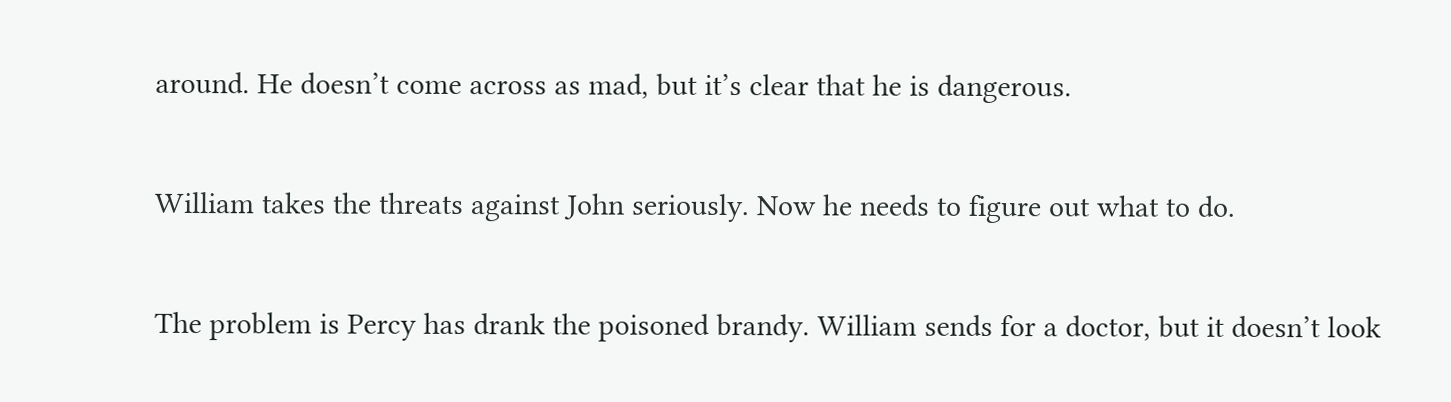around. He doesn’t come across as mad, but it’s clear that he is dangerous.

William takes the threats against John seriously. Now he needs to figure out what to do.

The problem is Percy has drank the poisoned brandy. William sends for a doctor, but it doesn’t look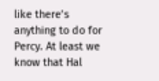like there’s anything to do for Percy. At least we know that Hal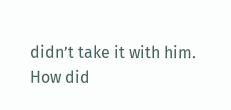didn’t take it with him. How did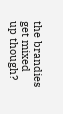the brandies get mixed up though?